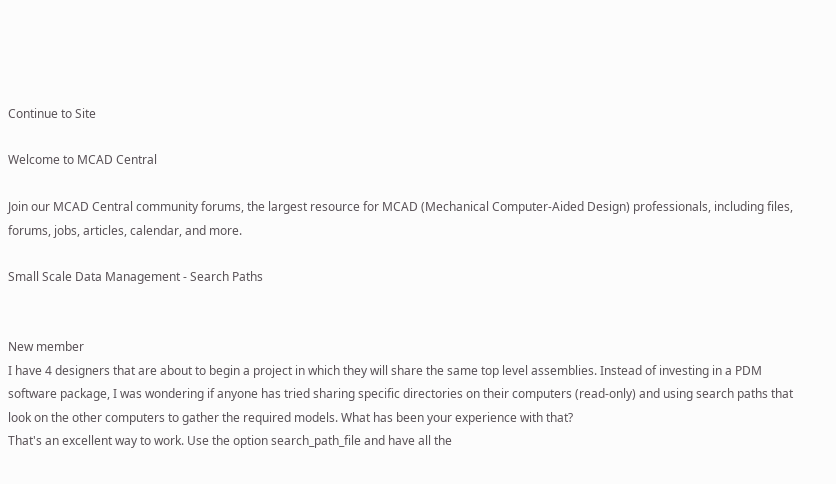Continue to Site

Welcome to MCAD Central

Join our MCAD Central community forums, the largest resource for MCAD (Mechanical Computer-Aided Design) professionals, including files, forums, jobs, articles, calendar, and more.

Small Scale Data Management - Search Paths


New member
I have 4 designers that are about to begin a project in which they will share the same top level assemblies. Instead of investing in a PDM software package, I was wondering if anyone has tried sharing specific directories on their computers (read-only) and using search paths that look on the other computers to gather the required models. What has been your experience with that?
That's an excellent way to work. Use the option search_path_file and have all the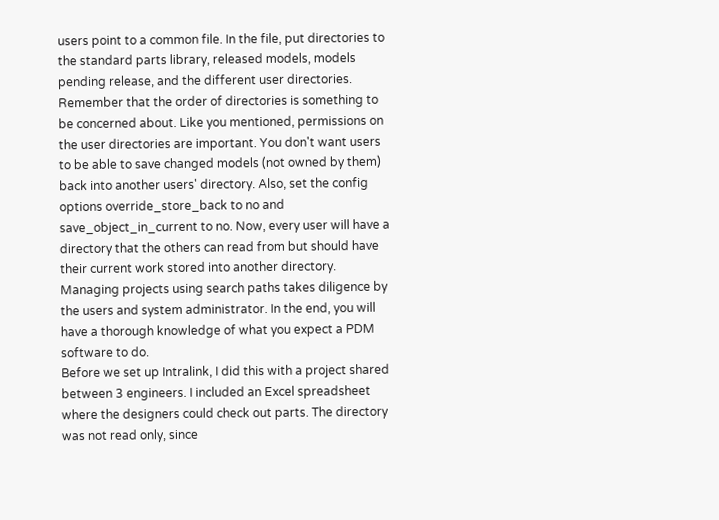users point to a common file. In the file, put directories to the standard parts library, released models, models pending release, and the different user directories. Remember that the order of directories is something to be concerned about. Like you mentioned, permissions on the user directories are important. You don't want users to be able to save changed models (not owned by them) back into another users' directory. Also, set the config options override_store_back to no and save_object_in_current to no. Now, every user will have a directory that the others can read from but should have their current work stored into another directory. Managing projects using search paths takes diligence by the users and system administrator. In the end, you will have a thorough knowledge of what you expect a PDM software to do.
Before we set up Intralink, I did this with a project shared between 3 engineers. I included an Excel spreadsheet where the designers could check out parts. The directory was not read only, since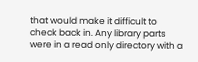that would make it difficult to check back in. Any library parts were in a read only directory with a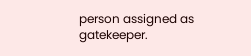person assigned as gatekeeper.